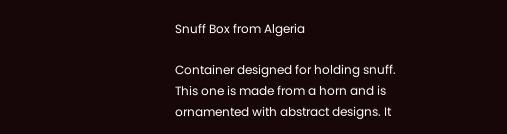Snuff Box from Algeria

Container designed for holding snuff. This one is made from a horn and is ornamented with abstract designs. It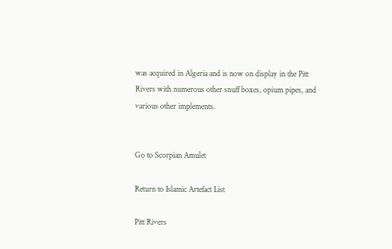was acquired in Algeria and is now on display in the Pitt Rivers with numerous other snuff boxes, opium pipes, and various other implements.


Go to Scorpian Amulet

Return to Islamic Artefact List

Pitt Rivers